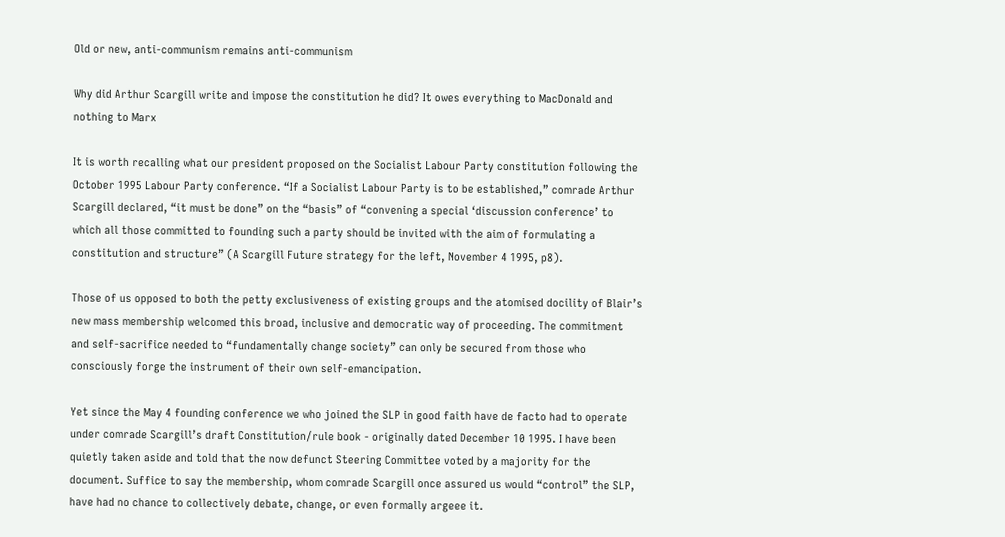Old or new, anti-communism remains anti-communism

Why did Arthur Scargill write and impose the constitution he did? It owes everything to MacDonald and nothing to Marx

It is worth recalling what our president proposed on the Socialist Labour Party constitution following the October 1995 Labour Party conference. “If a Socialist Labour Party is to be established,” comrade Arthur Scargill declared, “it must be done” on the “basis” of “convening a special ‘discussion conference’ to which all those committed to founding such a party should be invited with the aim of formulating a constitution and structure” (A Scargill Future strategy for the left, November 4 1995, p8).

Those of us opposed to both the petty exclusiveness of existing groups and the atomised docility of Blair’s new mass membership welcomed this broad, inclusive and democratic way of proceeding. The commitment and self-sacrifice needed to “fundamentally change society” can only be secured from those who consciously forge the instrument of their own self-emancipation.

Yet since the May 4 founding conference we who joined the SLP in good faith have de facto had to operate under comrade Scargill’s draft Constitution/rule book - originally dated December 10 1995. I have been quietly taken aside and told that the now defunct Steering Committee voted by a majority for the document. Suffice to say the membership, whom comrade Scargill once assured us would “control” the SLP, have had no chance to collectively debate, change, or even formally argeee it.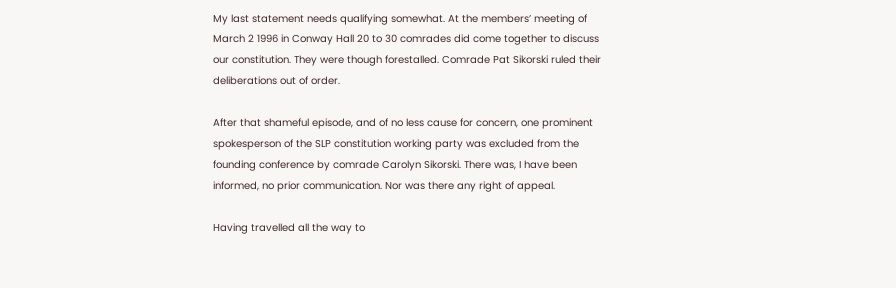My last statement needs qualifying somewhat. At the members’ meeting of March 2 1996 in Conway Hall 20 to 30 comrades did come together to discuss our constitution. They were though forestalled. Comrade Pat Sikorski ruled their deliberations out of order.

After that shameful episode, and of no less cause for concern, one prominent spokesperson of the SLP constitution working party was excluded from the founding conference by comrade Carolyn Sikorski. There was, I have been informed, no prior communication. Nor was there any right of appeal.

Having travelled all the way to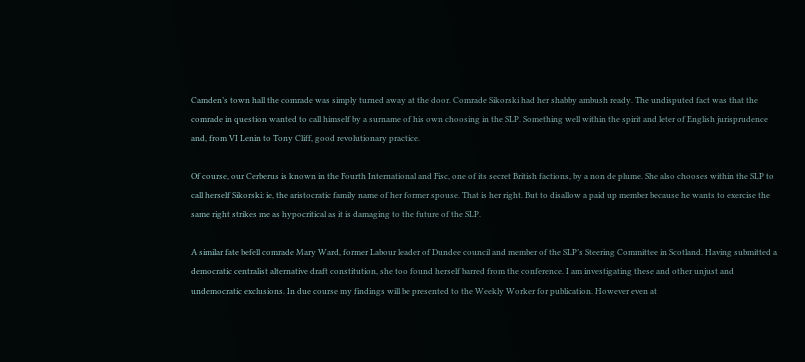Camden’s town hall the comrade was simply turned away at the door. Comrade Sikorski had her shabby ambush ready. The undisputed fact was that the comrade in question wanted to call himself by a surname of his own choosing in the SLP. Something well within the spirit and leter of English jurisprudence and, from VI Lenin to Tony Cliff, good revolutionary practice.

Of course, our Cerberus is known in the Fourth International and Fisc, one of its secret British factions, by a non de plume. She also chooses within the SLP to call herself Sikorski: ie, the aristocratic family name of her former spouse. That is her right. But to disallow a paid up member because he wants to exercise the same right strikes me as hypocritical as it is damaging to the future of the SLP.

A similar fate befell comrade Mary Ward, former Labour leader of Dundee council and member of the SLP’s Steering Committee in Scotland. Having submitted a democratic centralist alternative draft constitution, she too found herself barred from the conference. I am investigating these and other unjust and undemocratic exclusions. In due course my findings will be presented to the Weekly Worker for publication. However even at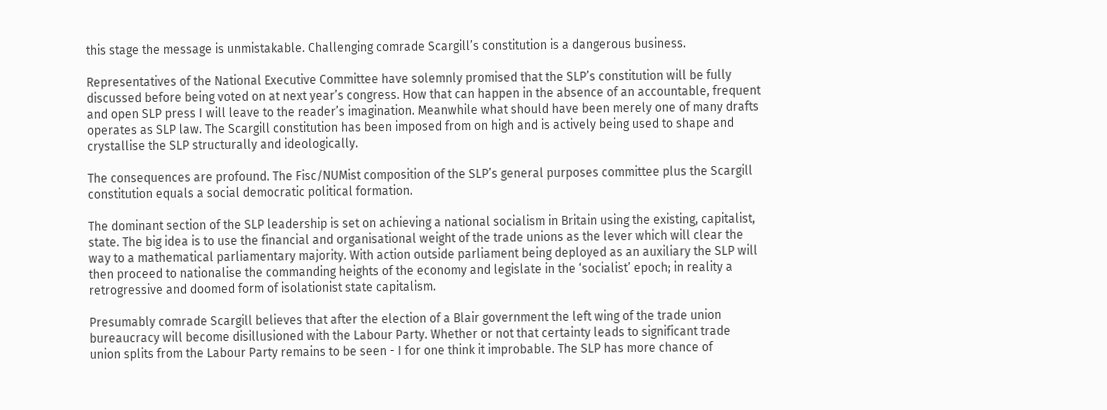this stage the message is unmistakable. Challenging comrade Scargill’s constitution is a dangerous business.

Representatives of the National Executive Committee have solemnly promised that the SLP’s constitution will be fully discussed before being voted on at next year’s congress. How that can happen in the absence of an accountable, frequent and open SLP press I will leave to the reader’s imagination. Meanwhile what should have been merely one of many drafts operates as SLP law. The Scargill constitution has been imposed from on high and is actively being used to shape and crystallise the SLP structurally and ideologically.

The consequences are profound. The Fisc/NUMist composition of the SLP’s general purposes committee plus the Scargill constitution equals a social democratic political formation.

The dominant section of the SLP leadership is set on achieving a national socialism in Britain using the existing, capitalist, state. The big idea is to use the financial and organisational weight of the trade unions as the lever which will clear the way to a mathematical parliamentary majority. With action outside parliament being deployed as an auxiliary the SLP will then proceed to nationalise the commanding heights of the economy and legislate in the ‘socialist’ epoch; in reality a retrogressive and doomed form of isolationist state capitalism.

Presumably comrade Scargill believes that after the election of a Blair government the left wing of the trade union bureaucracy will become disillusioned with the Labour Party. Whether or not that certainty leads to significant trade union splits from the Labour Party remains to be seen - I for one think it improbable. The SLP has more chance of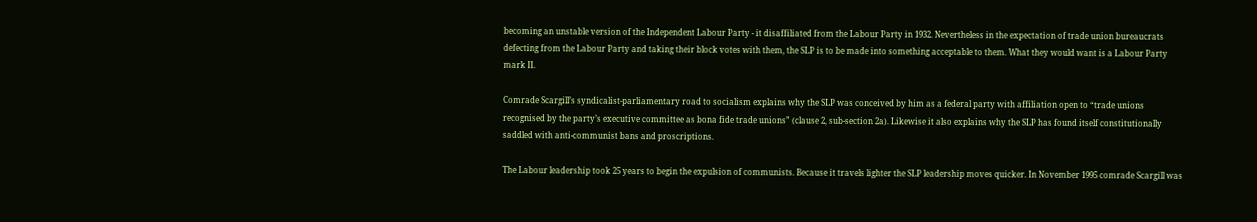becoming an unstable version of the Independent Labour Party - it disaffiliated from the Labour Party in 1932. Nevertheless in the expectation of trade union bureaucrats defecting from the Labour Party and taking their block votes with them, the SLP is to be made into something acceptable to them. What they would want is a Labour Party mark II.

Comrade Scargill’s syndicalist-parliamentary road to socialism explains why the SLP was conceived by him as a federal party with affiliation open to “trade unions recognised by the party’s executive committee as bona fide trade unions” (clause 2, sub-section 2a). Likewise it also explains why the SLP has found itself constitutionally saddled with anti-communist bans and proscriptions.

The Labour leadership took 25 years to begin the expulsion of communists. Because it travels lighter the SLP leadership moves quicker. In November 1995 comrade Scargill was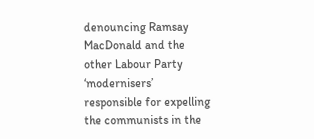denouncing Ramsay MacDonald and the other Labour Party ‘modernisers’ responsible for expelling the communists in the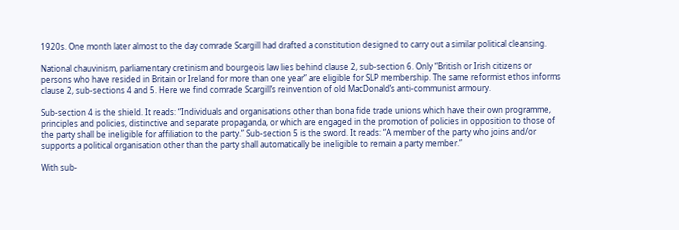1920s. One month later almost to the day comrade Scargill had drafted a constitution designed to carry out a similar political cleansing.

National chauvinism, parliamentary cretinism and bourgeois law lies behind clause 2, sub-section 6. Only “British or Irish citizens or persons who have resided in Britain or Ireland for more than one year” are eligible for SLP membership. The same reformist ethos informs clause 2, sub-sections 4 and 5. Here we find comrade Scargill’s reinvention of old MacDonald’s anti-communist armoury.

Sub-section 4 is the shield. It reads: “Individuals and organisations other than bona fide trade unions which have their own programme, principles and policies, distinctive and separate propaganda, or which are engaged in the promotion of policies in opposition to those of the party shall be ineligible for affiliation to the party.” Sub-section 5 is the sword. It reads: “A member of the party who joins and/or supports a political organisation other than the party shall automatically be ineligible to remain a party member.”

With sub-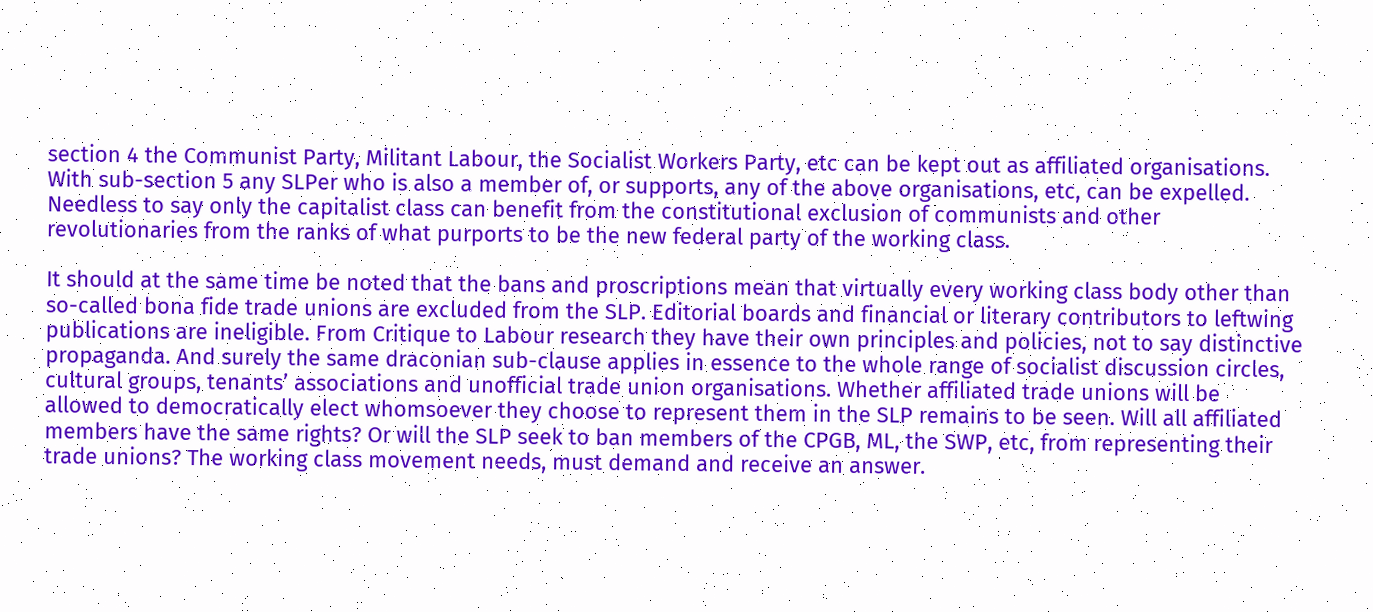section 4 the Communist Party, Militant Labour, the Socialist Workers Party, etc can be kept out as affiliated organisations. With sub-section 5 any SLPer who is also a member of, or supports, any of the above organisations, etc, can be expelled. Needless to say only the capitalist class can benefit from the constitutional exclusion of communists and other revolutionaries from the ranks of what purports to be the new federal party of the working class.

It should at the same time be noted that the bans and proscriptions mean that virtually every working class body other than so-called bona fide trade unions are excluded from the SLP. Editorial boards and financial or literary contributors to leftwing publications are ineligible. From Critique to Labour research they have their own principles and policies, not to say distinctive propaganda. And surely the same draconian sub-clause applies in essence to the whole range of socialist discussion circles, cultural groups, tenants’ associations and unofficial trade union organisations. Whether affiliated trade unions will be allowed to democratically elect whomsoever they choose to represent them in the SLP remains to be seen. Will all affiliated members have the same rights? Or will the SLP seek to ban members of the CPGB, ML, the SWP, etc, from representing their trade unions? The working class movement needs, must demand and receive an answer.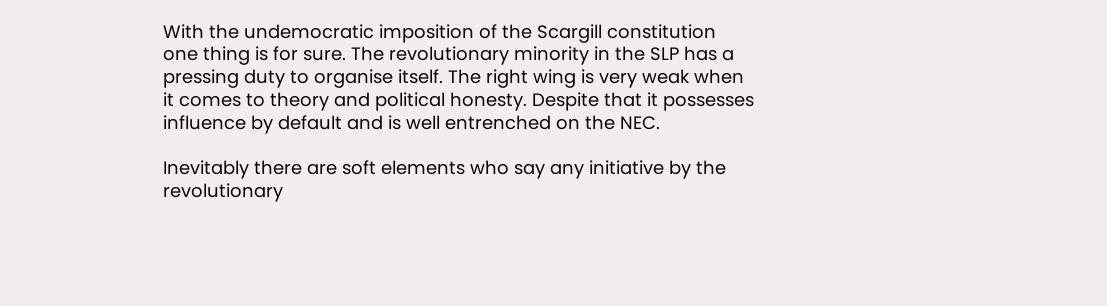With the undemocratic imposition of the Scargill constitution one thing is for sure. The revolutionary minority in the SLP has a pressing duty to organise itself. The right wing is very weak when it comes to theory and political honesty. Despite that it possesses influence by default and is well entrenched on the NEC.

Inevitably there are soft elements who say any initiative by the revolutionary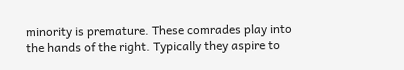minority is premature. These comrades play into the hands of the right. Typically they aspire to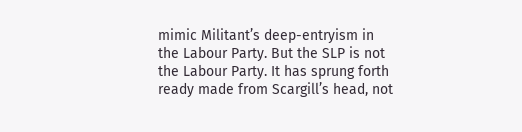mimic Militant’s deep-entryism in the Labour Party. But the SLP is not the Labour Party. It has sprung forth ready made from Scargill’s head, not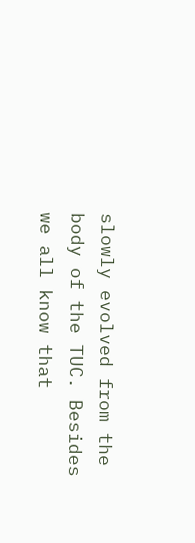slowly evolved from the body of the TUC. Besides we all know that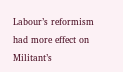Labour’s reformism had more effect on Militant’s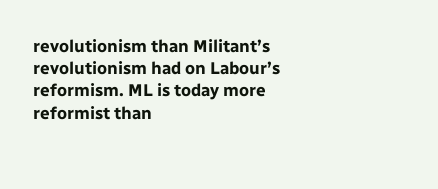revolutionism than Militant’s revolutionism had on Labour’s reformism. ML is today more reformist than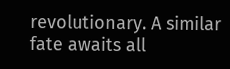revolutionary. A similar fate awaits all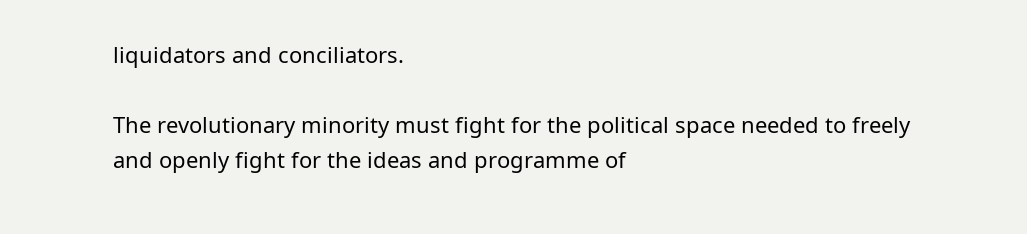liquidators and conciliators.

The revolutionary minority must fight for the political space needed to freely and openly fight for the ideas and programme of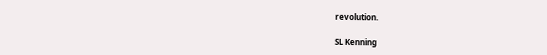revolution.

SL Kenning